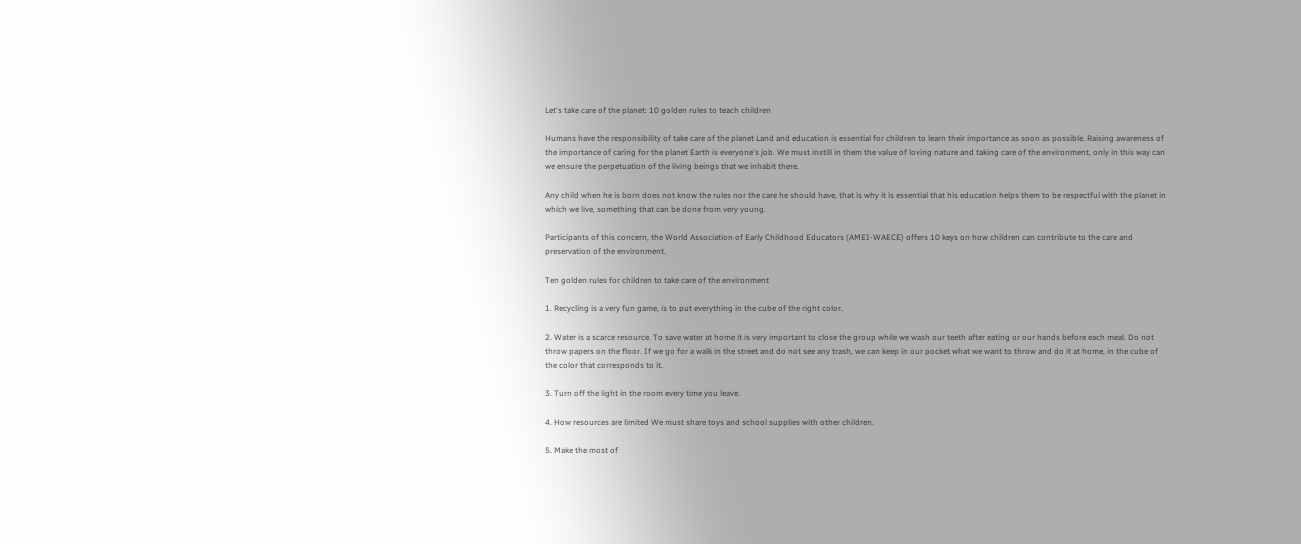Let's take care of the planet: 10 golden rules to teach children

Humans have the responsibility of take care of the planet Land and education is essential for children to learn their importance as soon as possible. Raising awareness of the importance of caring for the planet Earth is everyone's job. We must instill in them the value of loving nature and taking care of the environment, only in this way can we ensure the perpetuation of the living beings that we inhabit there.

Any child when he is born does not know the rules nor the care he should have, that is why it is essential that his education helps them to be respectful with the planet in which we live, something that can be done from very young.

Participants of this concern, the World Association of Early Childhood Educators (AMEI-WAECE) offers 10 keys on how children can contribute to the care and preservation of the environment.

Ten golden rules for children to take care of the environment

1. Recycling is a very fun game, is to put everything in the cube of the right color.

2. Water is a scarce resource. To save water at home it is very important to close the group while we wash our teeth after eating or our hands before each meal. Do not throw papers on the floor. If we go for a walk in the street and do not see any trash, we can keep in our pocket what we want to throw and do it at home, in the cube of the color that corresponds to it.

3. Turn off the light in the room every time you leave.

4. How resources are limited We must share toys and school supplies with other children.

5. Make the most of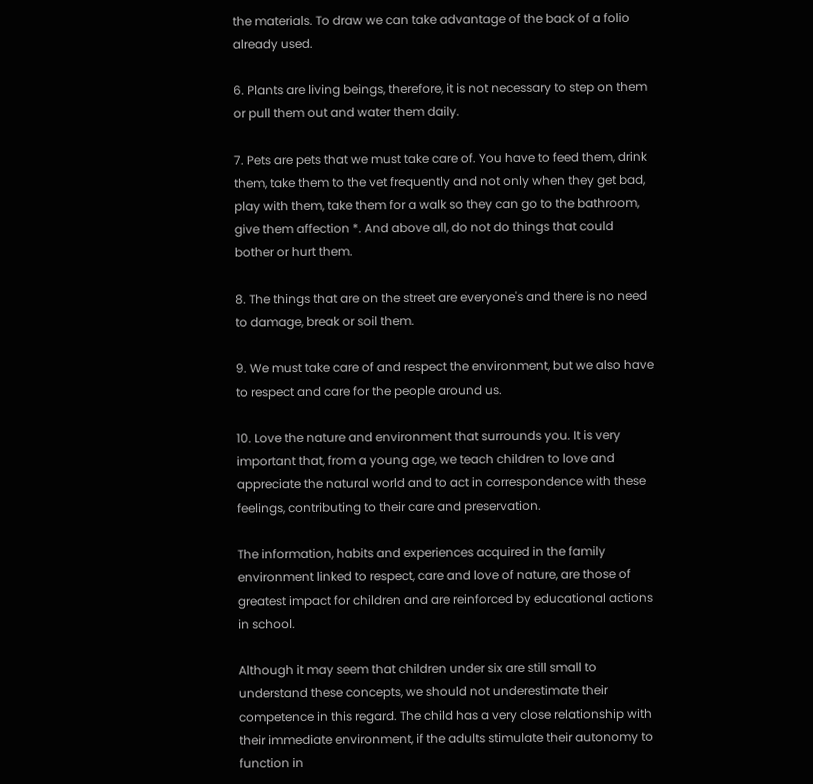the materials. To draw we can take advantage of the back of a folio already used.

6. Plants are living beings, therefore, it is not necessary to step on them or pull them out and water them daily.

7. Pets are pets that we must take care of. You have to feed them, drink them, take them to the vet frequently and not only when they get bad, play with them, take them for a walk so they can go to the bathroom, give them affection *. And above all, do not do things that could bother or hurt them.

8. The things that are on the street are everyone's and there is no need to damage, break or soil them.

9. We must take care of and respect the environment, but we also have to respect and care for the people around us.

10. Love the nature and environment that surrounds you. It is very important that, from a young age, we teach children to love and appreciate the natural world and to act in correspondence with these feelings, contributing to their care and preservation.

The information, habits and experiences acquired in the family environment linked to respect, care and love of nature, are those of greatest impact for children and are reinforced by educational actions in school.

Although it may seem that children under six are still small to understand these concepts, we should not underestimate their competence in this regard. The child has a very close relationship with their immediate environment, if the adults stimulate their autonomy to function in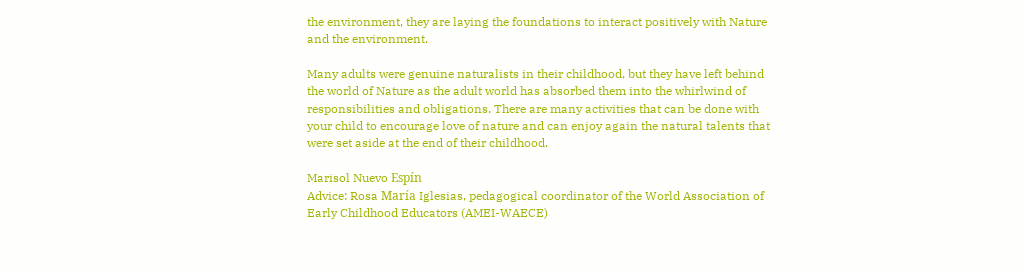the environment, they are laying the foundations to interact positively with Nature and the environment.

Many adults were genuine naturalists in their childhood, but they have left behind the world of Nature as the adult world has absorbed them into the whirlwind of responsibilities and obligations. There are many activities that can be done with your child to encourage love of nature and can enjoy again the natural talents that were set aside at the end of their childhood.

Marisol Nuevo Espín
Advice: Rosa María Iglesias, pedagogical coordinator of the World Association of Early Childhood Educators (AMEI-WAECE)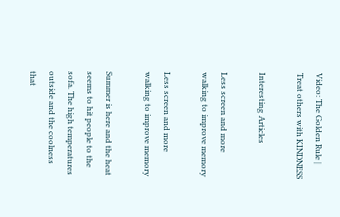Video: The Golden Rule | Treat others with KINDNESS

Interesting Articles

Less screen and more walking to improve memory

Less screen and more walking to improve memory

Summer is here and the heat seems to hit people to the sofa. The high temperatures outside and the coolness that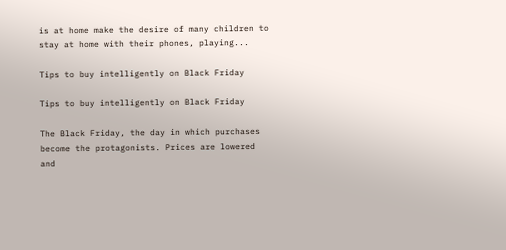is at home make the desire of many children to stay at home with their phones, playing...

Tips to buy intelligently on Black Friday

Tips to buy intelligently on Black Friday

The Black Friday, the day in which purchases become the protagonists. Prices are lowered and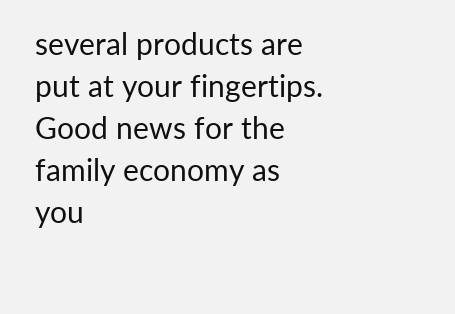several products are put at your fingertips. Good news for the family economy as you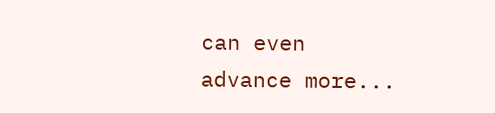can even advance more...